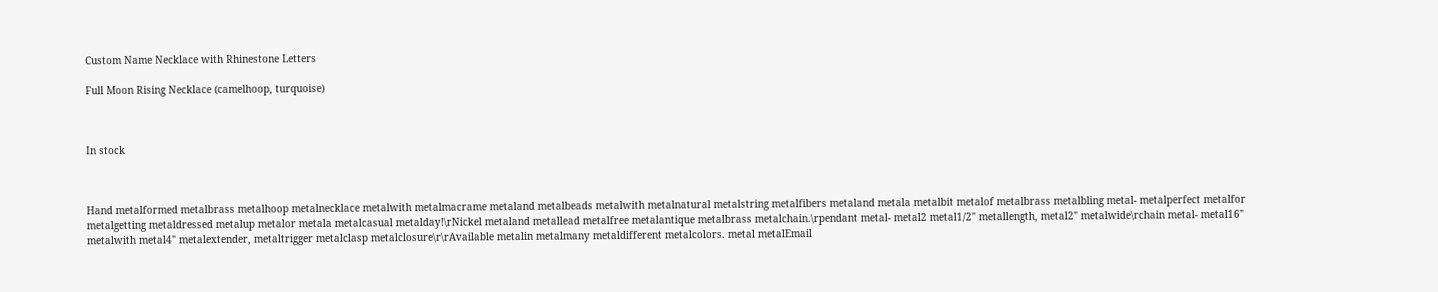Custom Name Necklace with Rhinestone Letters

Full Moon Rising Necklace (camelhoop, turquoise)



In stock



Hand metalformed metalbrass metalhoop metalnecklace metalwith metalmacrame metaland metalbeads metalwith metalnatural metalstring metalfibers metaland metala metalbit metalof metalbrass metalbling metal- metalperfect metalfor metalgetting metaldressed metalup metalor metala metalcasual metalday!\rNickel metaland metallead metalfree metalantique metalbrass metalchain.\rpendant metal- metal2 metal1/2" metallength, metal2" metalwide\rchain metal- metal16" metalwith metal4" metalextender, metaltrigger metalclasp metalclosure\r\rAvailable metalin metalmany metaldifferent metalcolors. metal metalEmail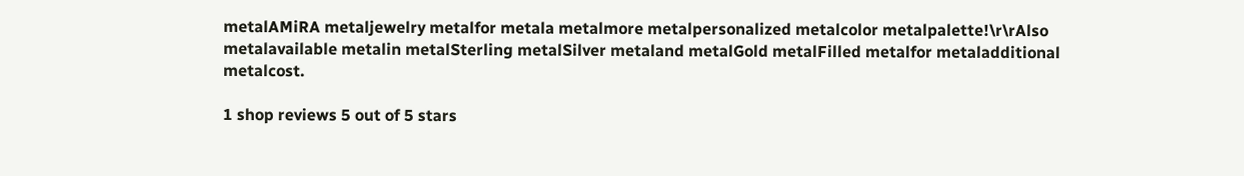metalAMiRA metaljewelry metalfor metala metalmore metalpersonalized metalcolor metalpalette!\r\rAlso metalavailable metalin metalSterling metalSilver metaland metalGold metalFilled metalfor metaladditional metalcost.

1 shop reviews 5 out of 5 stars